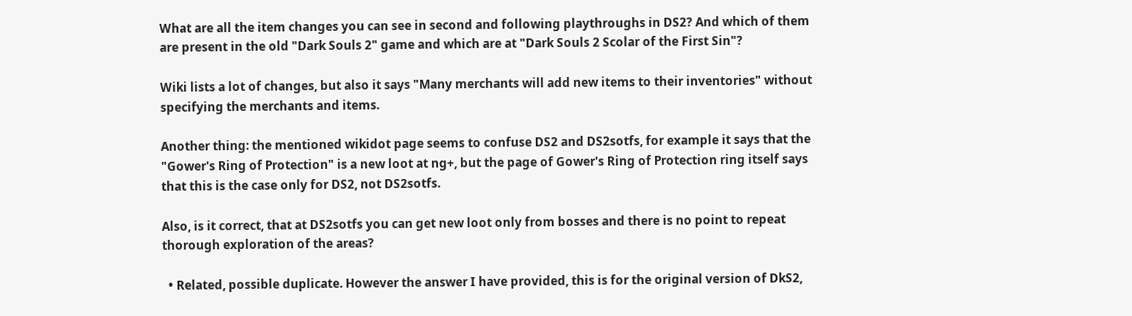What are all the item changes you can see in second and following playthroughs in DS2? And which of them are present in the old "Dark Souls 2" game and which are at "Dark Souls 2 Scolar of the First Sin"?

Wiki lists a lot of changes, but also it says "Many merchants will add new items to their inventories" without specifying the merchants and items.

Another thing: the mentioned wikidot page seems to confuse DS2 and DS2sotfs, for example it says that the "Gower's Ring of Protection" is a new loot at ng+, but the page of Gower's Ring of Protection ring itself says that this is the case only for DS2, not DS2sotfs.

Also, is it correct, that at DS2sotfs you can get new loot only from bosses and there is no point to repeat thorough exploration of the areas?

  • Related, possible duplicate. However the answer I have provided, this is for the original version of DkS2,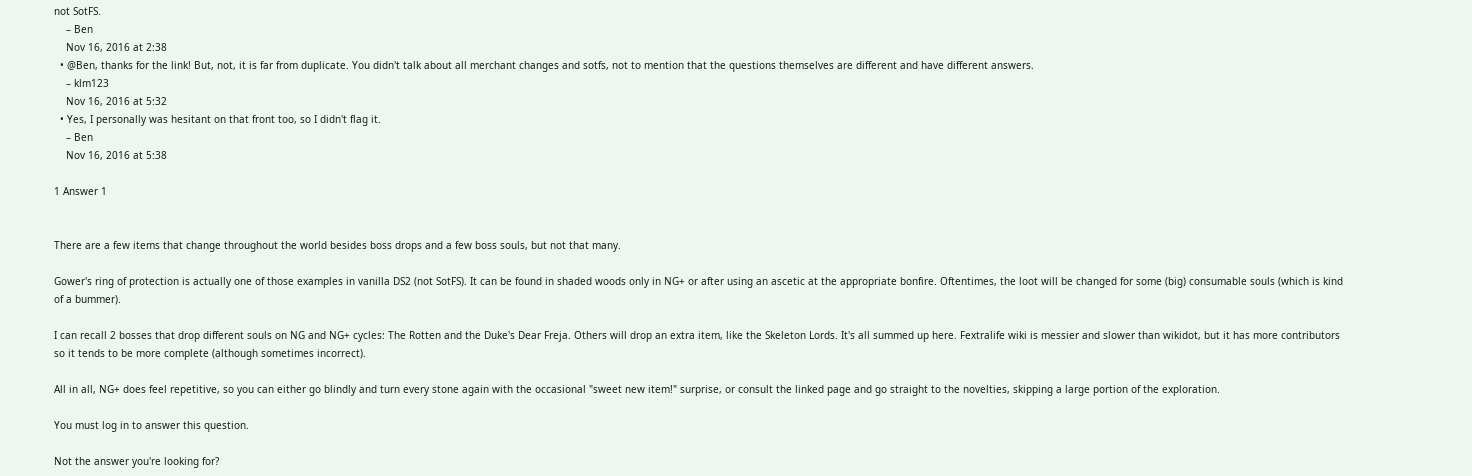not SotFS.
    – Ben
    Nov 16, 2016 at 2:38
  • @Ben, thanks for the link! But, not, it is far from duplicate. You didn't talk about all merchant changes and sotfs, not to mention that the questions themselves are different and have different answers.
    – klm123
    Nov 16, 2016 at 5:32
  • Yes, I personally was hesitant on that front too, so I didn't flag it.
    – Ben
    Nov 16, 2016 at 5:38

1 Answer 1


There are a few items that change throughout the world besides boss drops and a few boss souls, but not that many.

Gower's ring of protection is actually one of those examples in vanilla DS2 (not SotFS). It can be found in shaded woods only in NG+ or after using an ascetic at the appropriate bonfire. Oftentimes, the loot will be changed for some (big) consumable souls (which is kind of a bummer).

I can recall 2 bosses that drop different souls on NG and NG+ cycles: The Rotten and the Duke's Dear Freja. Others will drop an extra item, like the Skeleton Lords. It's all summed up here. Fextralife wiki is messier and slower than wikidot, but it has more contributors so it tends to be more complete (although sometimes incorrect).

All in all, NG+ does feel repetitive, so you can either go blindly and turn every stone again with the occasional "sweet new item!" surprise, or consult the linked page and go straight to the novelties, skipping a large portion of the exploration.

You must log in to answer this question.

Not the answer you're looking for?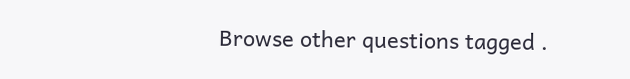Browse other questions tagged .